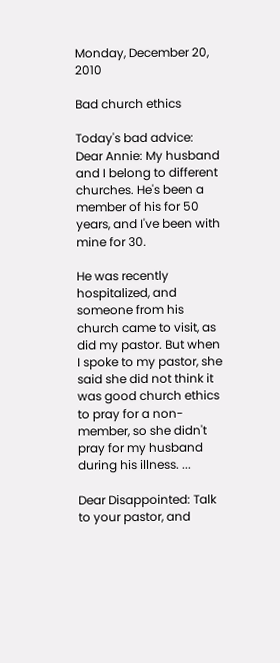Monday, December 20, 2010

Bad church ethics

Today's bad advice:
Dear Annie: My husband and I belong to different churches. He's been a member of his for 50 years, and I've been with mine for 30.

He was recently hospitalized, and someone from his church came to visit, as did my pastor. But when I spoke to my pastor, she said she did not think it was good church ethics to pray for a non-member, so she didn't pray for my husband during his illness. ...

Dear Disappointed: Talk to your pastor, and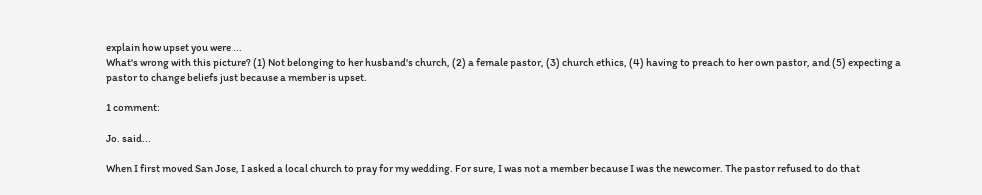explain how upset you were ...
What's wrong with this picture? (1) Not belonging to her husband's church, (2) a female pastor, (3) church ethics, (4) having to preach to her own pastor, and (5) expecting a pastor to change beliefs just because a member is upset.

1 comment:

Jo. said...

When I first moved San Jose, I asked a local church to pray for my wedding. For sure, I was not a member because I was the newcomer. The pastor refused to do that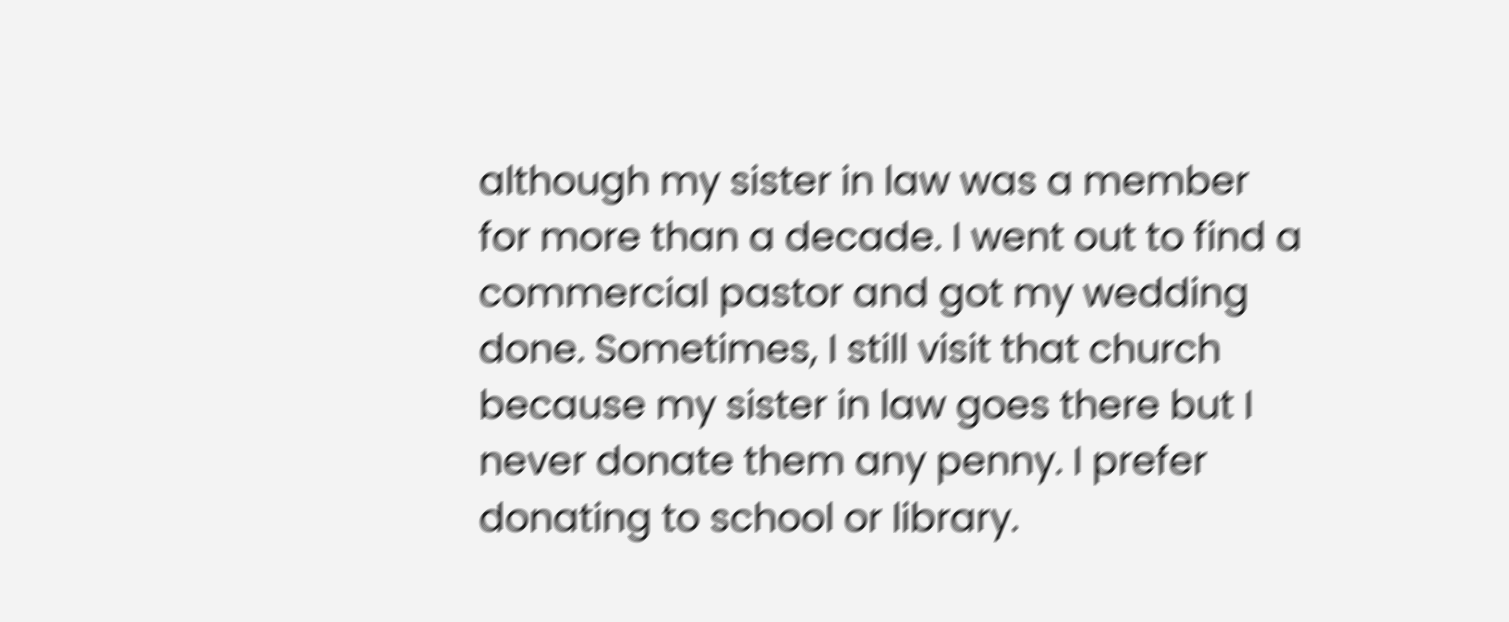although my sister in law was a member for more than a decade. I went out to find a commercial pastor and got my wedding done. Sometimes, I still visit that church because my sister in law goes there but I never donate them any penny. I prefer donating to school or library.